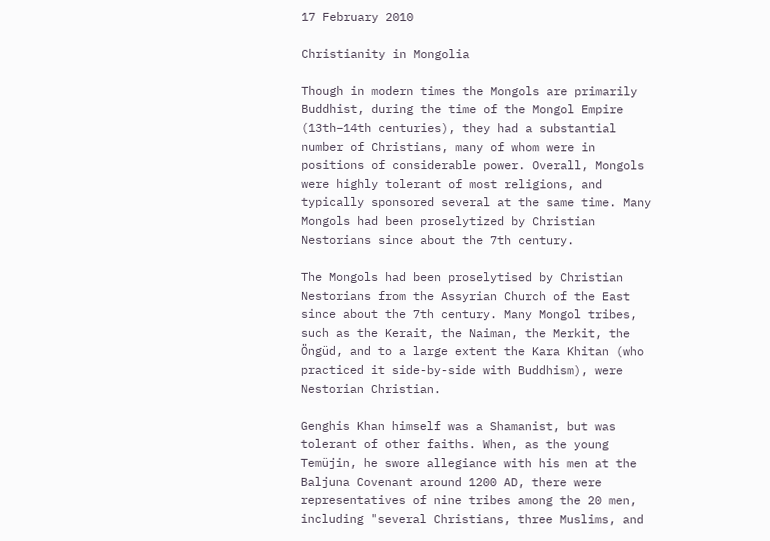17 February 2010

Christianity in Mongolia

Though in modern times the Mongols are primarily Buddhist, during the time of the Mongol Empire (13th–14th centuries), they had a substantial number of Christians, many of whom were in positions of considerable power. Overall, Mongols were highly tolerant of most religions, and typically sponsored several at the same time. Many Mongols had been proselytized by Christian Nestorians since about the 7th century.

The Mongols had been proselytised by Christian Nestorians from the Assyrian Church of the East since about the 7th century. Many Mongol tribes, such as the Kerait, the Naiman, the Merkit, the Öngüd, and to a large extent the Kara Khitan (who practiced it side-by-side with Buddhism), were Nestorian Christian.

Genghis Khan himself was a Shamanist, but was tolerant of other faiths. When, as the young Temüjin, he swore allegiance with his men at the Baljuna Covenant around 1200 AD, there were representatives of nine tribes among the 20 men, including "several Christians, three Muslims, and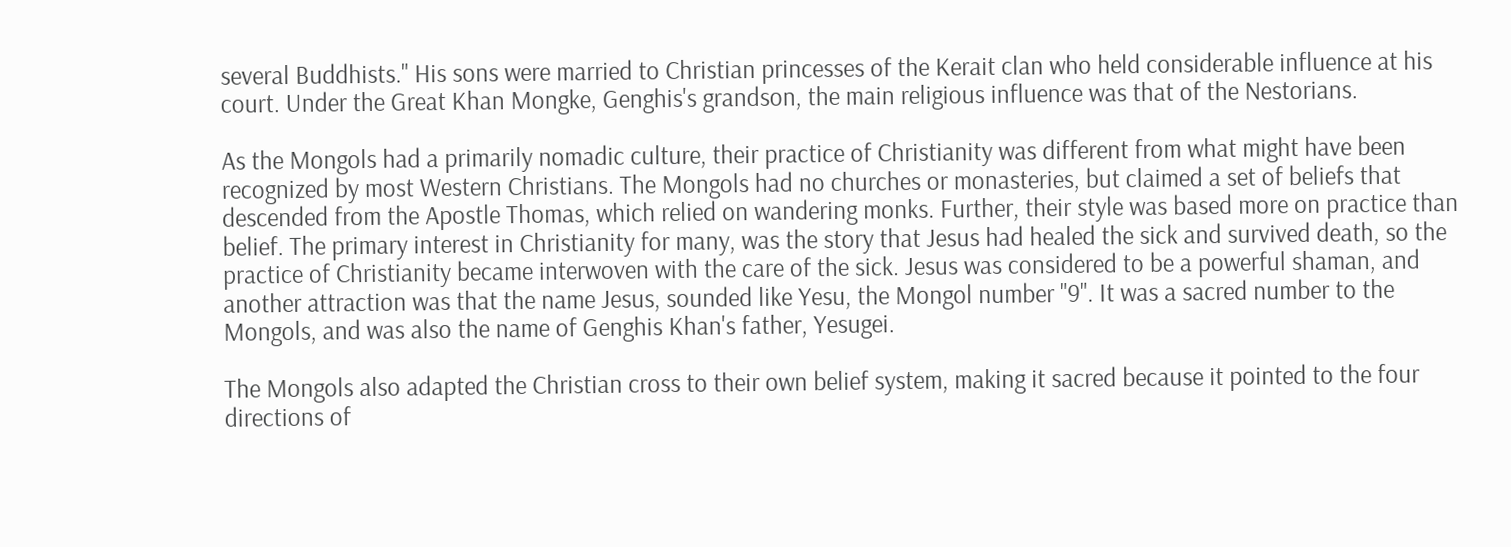several Buddhists." His sons were married to Christian princesses of the Kerait clan who held considerable influence at his court. Under the Great Khan Mongke, Genghis's grandson, the main religious influence was that of the Nestorians.

As the Mongols had a primarily nomadic culture, their practice of Christianity was different from what might have been recognized by most Western Christians. The Mongols had no churches or monasteries, but claimed a set of beliefs that descended from the Apostle Thomas, which relied on wandering monks. Further, their style was based more on practice than belief. The primary interest in Christianity for many, was the story that Jesus had healed the sick and survived death, so the practice of Christianity became interwoven with the care of the sick. Jesus was considered to be a powerful shaman, and another attraction was that the name Jesus, sounded like Yesu, the Mongol number "9". It was a sacred number to the Mongols, and was also the name of Genghis Khan's father, Yesugei.

The Mongols also adapted the Christian cross to their own belief system, making it sacred because it pointed to the four directions of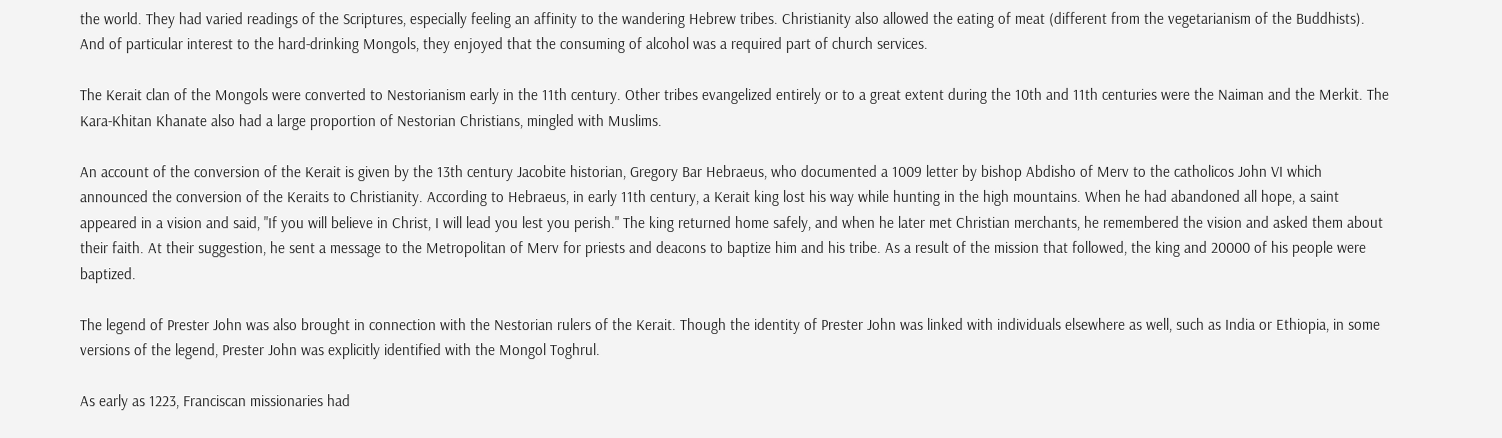the world. They had varied readings of the Scriptures, especially feeling an affinity to the wandering Hebrew tribes. Christianity also allowed the eating of meat (different from the vegetarianism of the Buddhists). And of particular interest to the hard-drinking Mongols, they enjoyed that the consuming of alcohol was a required part of church services.

The Kerait clan of the Mongols were converted to Nestorianism early in the 11th century. Other tribes evangelized entirely or to a great extent during the 10th and 11th centuries were the Naiman and the Merkit. The Kara-Khitan Khanate also had a large proportion of Nestorian Christians, mingled with Muslims.

An account of the conversion of the Kerait is given by the 13th century Jacobite historian, Gregory Bar Hebraeus, who documented a 1009 letter by bishop Abdisho of Merv to the catholicos John VI which announced the conversion of the Keraits to Christianity. According to Hebraeus, in early 11th century, a Kerait king lost his way while hunting in the high mountains. When he had abandoned all hope, a saint appeared in a vision and said, "If you will believe in Christ, I will lead you lest you perish." The king returned home safely, and when he later met Christian merchants, he remembered the vision and asked them about their faith. At their suggestion, he sent a message to the Metropolitan of Merv for priests and deacons to baptize him and his tribe. As a result of the mission that followed, the king and 20000 of his people were baptized.

The legend of Prester John was also brought in connection with the Nestorian rulers of the Kerait. Though the identity of Prester John was linked with individuals elsewhere as well, such as India or Ethiopia, in some versions of the legend, Prester John was explicitly identified with the Mongol Toghrul.

As early as 1223, Franciscan missionaries had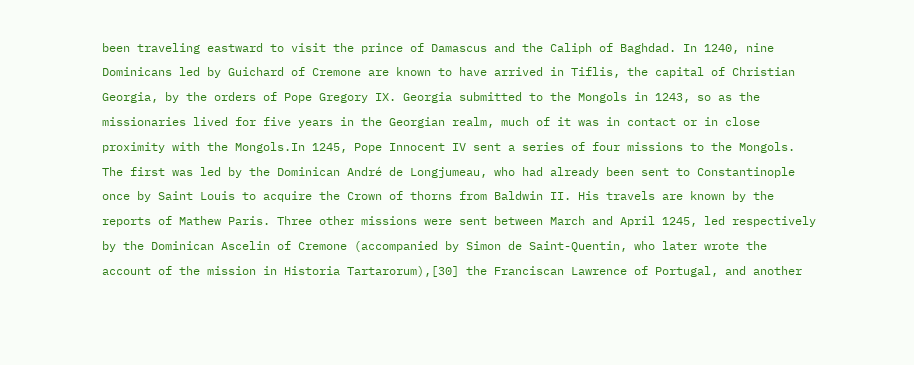been traveling eastward to visit the prince of Damascus and the Caliph of Baghdad. In 1240, nine Dominicans led by Guichard of Cremone are known to have arrived in Tiflis, the capital of Christian Georgia, by the orders of Pope Gregory IX. Georgia submitted to the Mongols in 1243, so as the missionaries lived for five years in the Georgian realm, much of it was in contact or in close proximity with the Mongols.In 1245, Pope Innocent IV sent a series of four missions to the Mongols. The first was led by the Dominican André de Longjumeau, who had already been sent to Constantinople once by Saint Louis to acquire the Crown of thorns from Baldwin II. His travels are known by the reports of Mathew Paris. Three other missions were sent between March and April 1245, led respectively by the Dominican Ascelin of Cremone (accompanied by Simon de Saint-Quentin, who later wrote the account of the mission in Historia Tartarorum),[30] the Franciscan Lawrence of Portugal, and another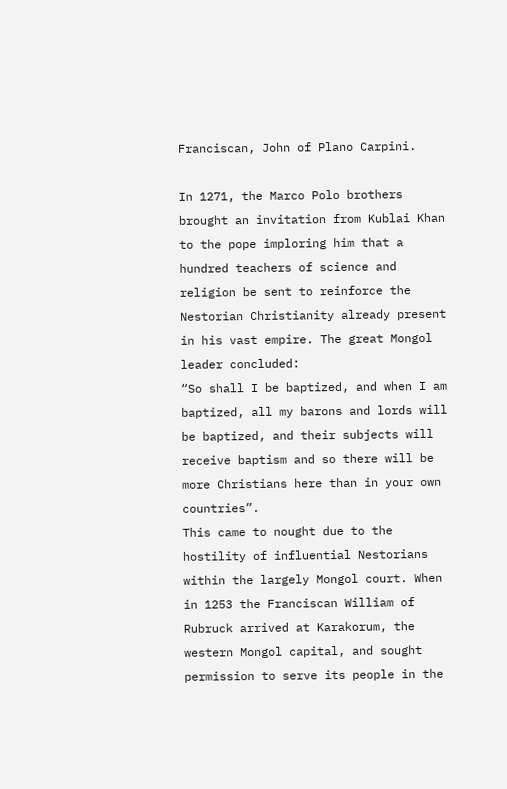Franciscan, John of Plano Carpini.

In 1271, the Marco Polo brothers brought an invitation from Kublai Khan to the pope imploring him that a hundred teachers of science and religion be sent to reinforce the Nestorian Christianity already present in his vast empire. The great Mongol leader concluded:
“So shall I be baptized, and when I am baptized, all my barons and lords will be baptized, and their subjects will receive baptism and so there will be more Christians here than in your own countries”.
This came to nought due to the hostility of influential Nestorians within the largely Mongol court. When in 1253 the Franciscan William of Rubruck arrived at Karakorum, the western Mongol capital, and sought permission to serve its people in the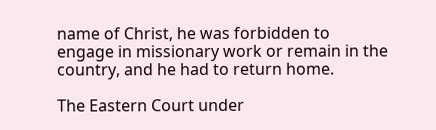name of Christ, he was forbidden to engage in missionary work or remain in the country, and he had to return home.

The Eastern Court under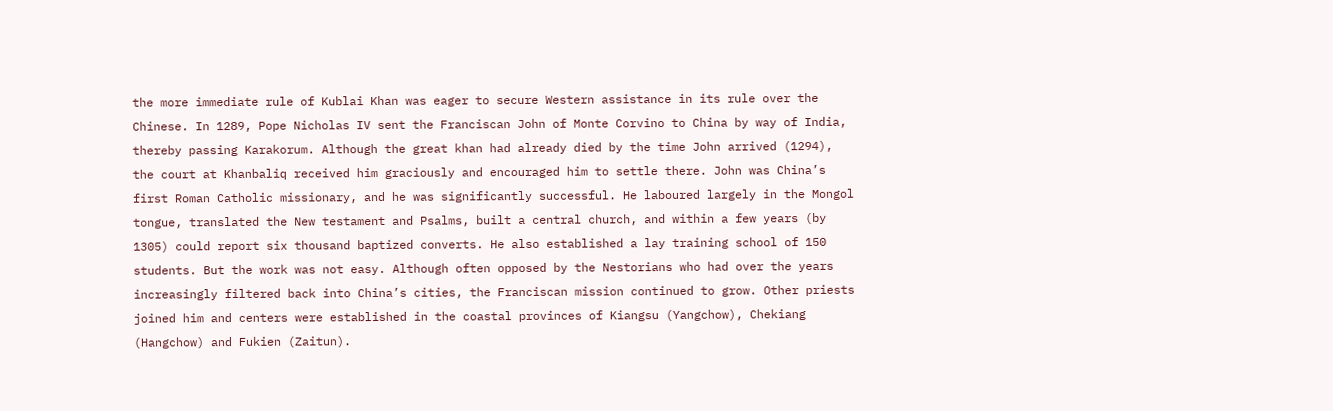the more immediate rule of Kublai Khan was eager to secure Western assistance in its rule over the Chinese. In 1289, Pope Nicholas IV sent the Franciscan John of Monte Corvino to China by way of India, thereby passing Karakorum. Although the great khan had already died by the time John arrived (1294), the court at Khanbaliq received him graciously and encouraged him to settle there. John was China’s first Roman Catholic missionary, and he was significantly successful. He laboured largely in the Mongol tongue, translated the New testament and Psalms, built a central church, and within a few years (by 1305) could report six thousand baptized converts. He also established a lay training school of 150 students. But the work was not easy. Although often opposed by the Nestorians who had over the years increasingly filtered back into China’s cities, the Franciscan mission continued to grow. Other priests joined him and centers were established in the coastal provinces of Kiangsu (Yangchow), Chekiang (Hangchow) and Fukien (Zaitun).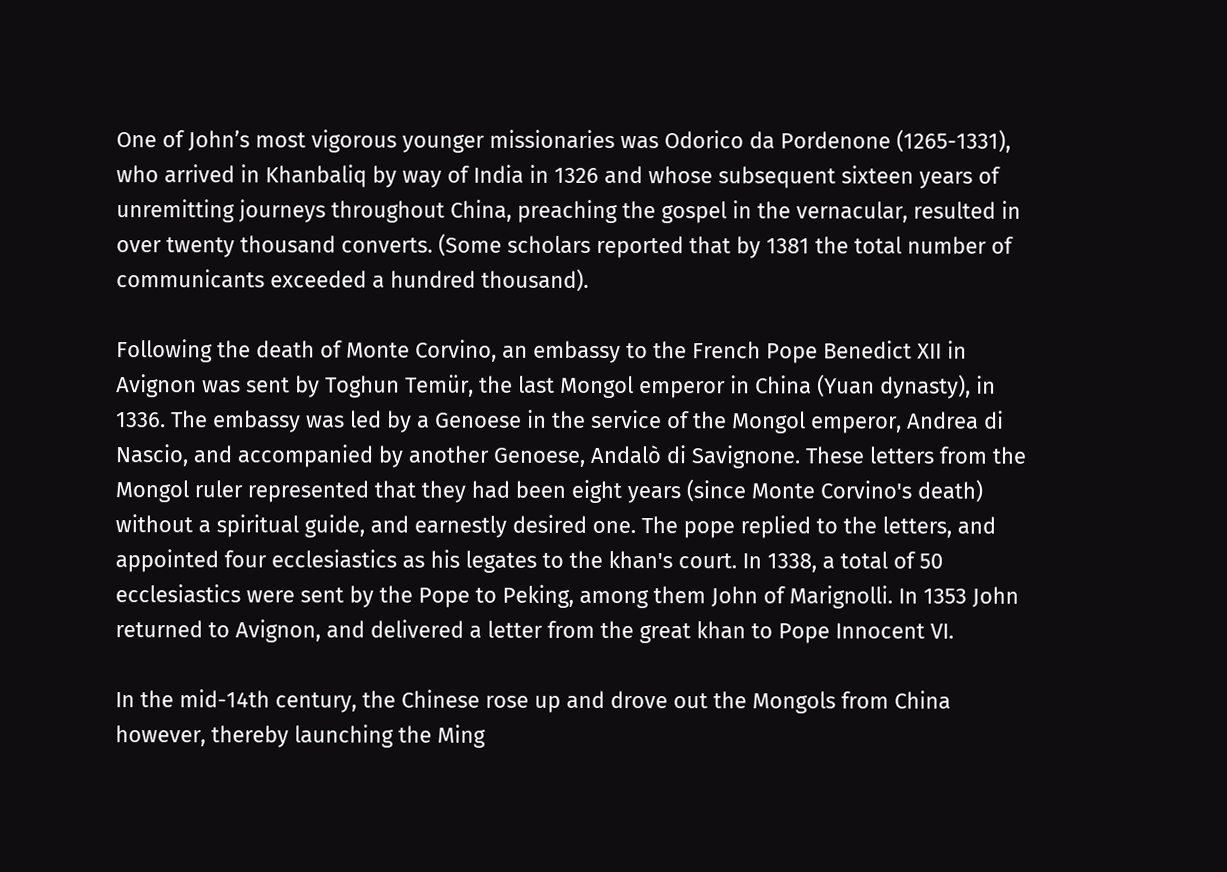One of John’s most vigorous younger missionaries was Odorico da Pordenone (1265-1331), who arrived in Khanbaliq by way of India in 1326 and whose subsequent sixteen years of unremitting journeys throughout China, preaching the gospel in the vernacular, resulted in over twenty thousand converts. (Some scholars reported that by 1381 the total number of communicants exceeded a hundred thousand).

Following the death of Monte Corvino, an embassy to the French Pope Benedict XII in Avignon was sent by Toghun Temür, the last Mongol emperor in China (Yuan dynasty), in 1336. The embassy was led by a Genoese in the service of the Mongol emperor, Andrea di Nascio, and accompanied by another Genoese, Andalò di Savignone. These letters from the Mongol ruler represented that they had been eight years (since Monte Corvino's death) without a spiritual guide, and earnestly desired one. The pope replied to the letters, and appointed four ecclesiastics as his legates to the khan's court. In 1338, a total of 50 ecclesiastics were sent by the Pope to Peking, among them John of Marignolli. In 1353 John returned to Avignon, and delivered a letter from the great khan to Pope Innocent VI.

In the mid-14th century, the Chinese rose up and drove out the Mongols from China however, thereby launching the Ming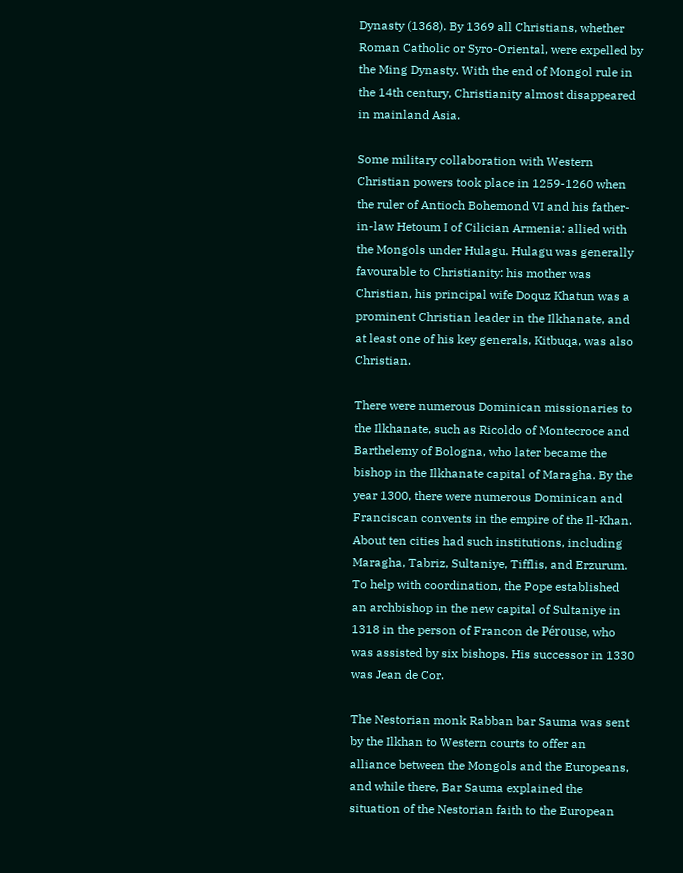Dynasty (1368). By 1369 all Christians, whether Roman Catholic or Syro-Oriental, were expelled by the Ming Dynasty. With the end of Mongol rule in the 14th century, Christianity almost disappeared in mainland Asia.

Some military collaboration with Western Christian powers took place in 1259-1260 when the ruler of Antioch Bohemond VI and his father-in-law Hetoum I of Cilician Armenia: allied with the Mongols under Hulagu. Hulagu was generally favourable to Christianity: his mother was Christian, his principal wife Doquz Khatun was a prominent Christian leader in the Ilkhanate, and at least one of his key generals, Kitbuqa, was also Christian.

There were numerous Dominican missionaries to the Ilkhanate, such as Ricoldo of Montecroce and Barthelemy of Bologna, who later became the bishop in the Ilkhanate capital of Maragha. By the year 1300, there were numerous Dominican and Franciscan convents in the empire of the Il-Khan. About ten cities had such institutions, including Maragha, Tabriz, Sultaniye, Tifflis, and Erzurum. To help with coordination, the Pope established an archbishop in the new capital of Sultaniye in 1318 in the person of Francon de Pérouse, who was assisted by six bishops. His successor in 1330 was Jean de Cor.

The Nestorian monk Rabban bar Sauma was sent by the Ilkhan to Western courts to offer an alliance between the Mongols and the Europeans, and while there, Bar Sauma explained the situation of the Nestorian faith to the European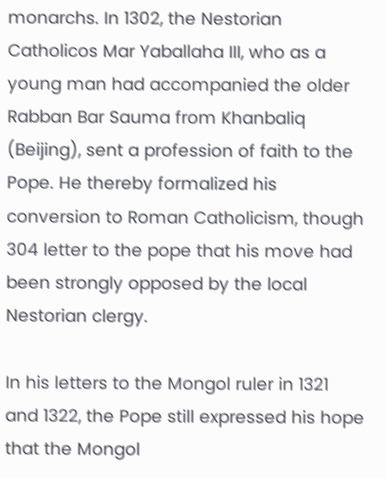monarchs. In 1302, the Nestorian Catholicos Mar Yaballaha III, who as a young man had accompanied the older Rabban Bar Sauma from Khanbaliq (Beijing), sent a profession of faith to the Pope. He thereby formalized his conversion to Roman Catholicism, though 304 letter to the pope that his move had been strongly opposed by the local Nestorian clergy.

In his letters to the Mongol ruler in 1321 and 1322, the Pope still expressed his hope that the Mongol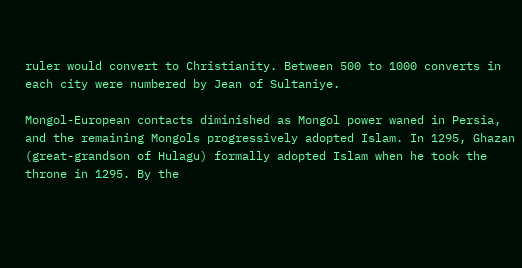ruler would convert to Christianity. Between 500 to 1000 converts in each city were numbered by Jean of Sultaniye.

Mongol-European contacts diminished as Mongol power waned in Persia, and the remaining Mongols progressively adopted Islam. In 1295, Ghazan (great-grandson of Hulagu) formally adopted Islam when he took the throne in 1295. By the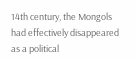14th century, the Mongols had effectively disappeared as a political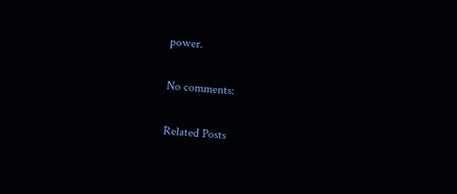power.

No comments:

Related Posts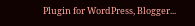Plugin for WordPress, Blogger...